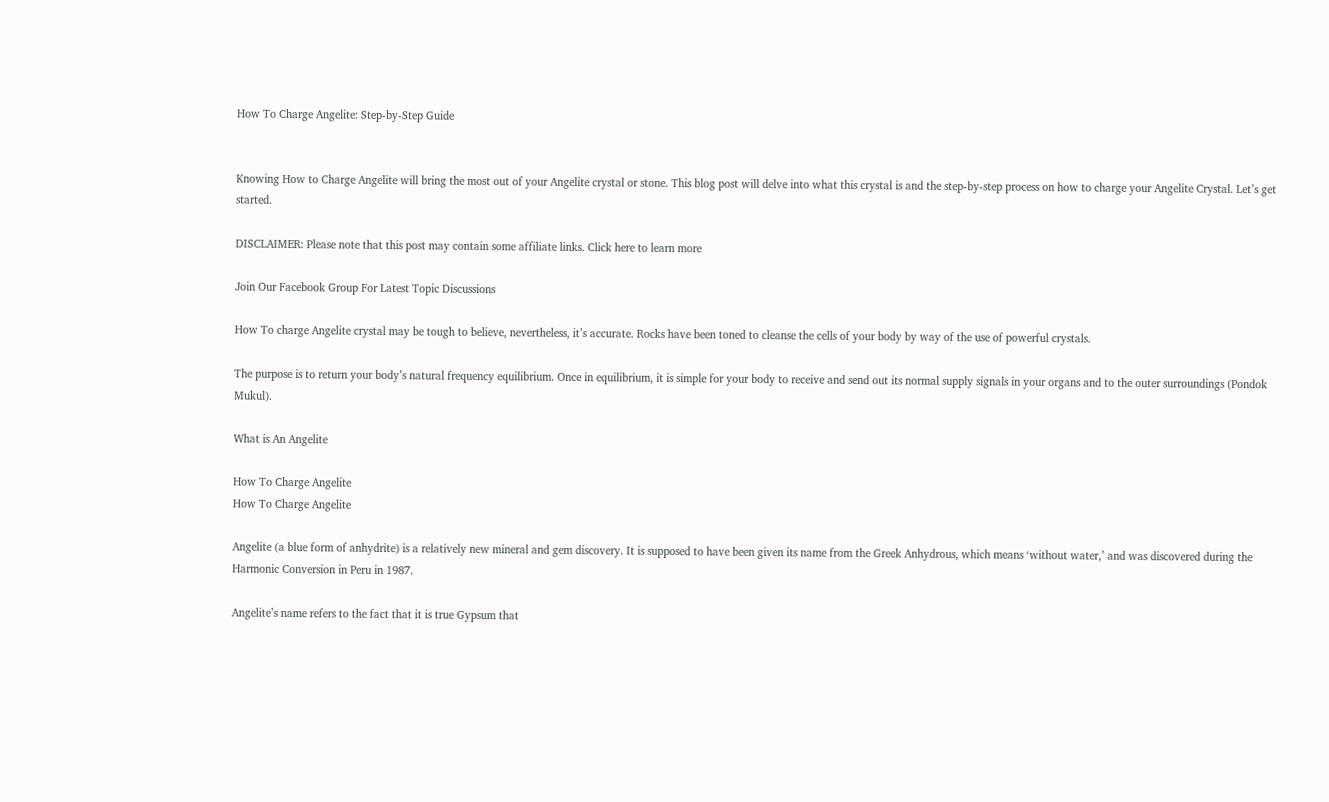How To Charge Angelite: Step-by-Step Guide


Knowing How to Charge Angelite will bring the most out of your Angelite crystal or stone. This blog post will delve into what this crystal is and the step-by-step process on how to charge your Angelite Crystal. Let’s get started.

DISCLAIMER: Please note that this post may contain some affiliate links. Click here to learn more

Join Our Facebook Group For Latest Topic Discussions

How To charge Angelite crystal may be tough to believe, nevertheless, it’s accurate. Rocks have been toned to cleanse the cells of your body by way of the use of powerful crystals.

The purpose is to return your body’s natural frequency equilibrium. Once in equilibrium, it is simple for your body to receive and send out its normal supply signals in your organs and to the outer surroundings (Pondok Mukul).

What is An Angelite

How To Charge Angelite
How To Charge Angelite

Angelite (a blue form of anhydrite) is a relatively new mineral and gem discovery. It is supposed to have been given its name from the Greek Anhydrous, which means ‘without water,’ and was discovered during the Harmonic Conversion in Peru in 1987.

Angelite’s name refers to the fact that it is true Gypsum that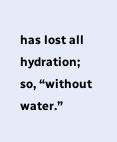has lost all hydration; so, “without water.”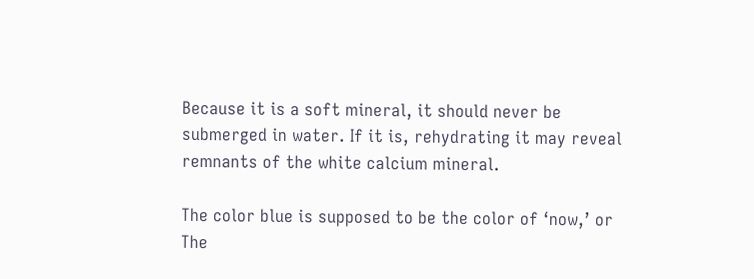Because it is a soft mineral, it should never be submerged in water. If it is, rehydrating it may reveal remnants of the white calcium mineral.

The color blue is supposed to be the color of ‘now,’ or The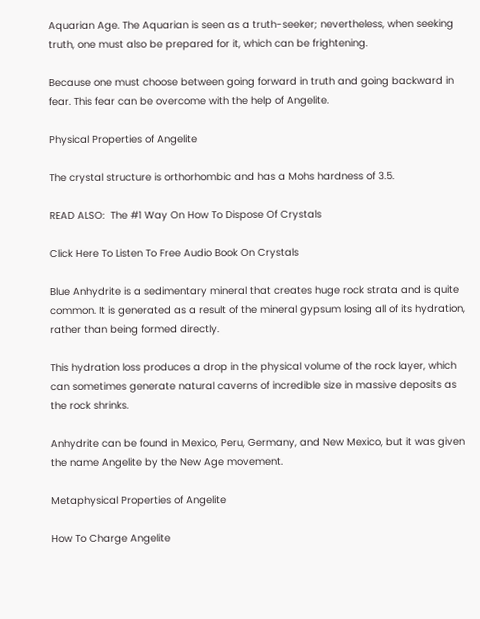Aquarian Age. The Aquarian is seen as a truth-seeker; nevertheless, when seeking truth, one must also be prepared for it, which can be frightening.

Because one must choose between going forward in truth and going backward in fear. This fear can be overcome with the help of Angelite.

Physical Properties of Angelite

The crystal structure is orthorhombic and has a Mohs hardness of 3.5.

READ ALSO:  The #1 Way On How To Dispose Of Crystals

Click Here To Listen To Free Audio Book On Crystals

Blue Anhydrite is a sedimentary mineral that creates huge rock strata and is quite common. It is generated as a result of the mineral gypsum losing all of its hydration, rather than being formed directly.

This hydration loss produces a drop in the physical volume of the rock layer, which can sometimes generate natural caverns of incredible size in massive deposits as the rock shrinks.

Anhydrite can be found in Mexico, Peru, Germany, and New Mexico, but it was given the name Angelite by the New Age movement.

Metaphysical Properties of Angelite

How To Charge Angelite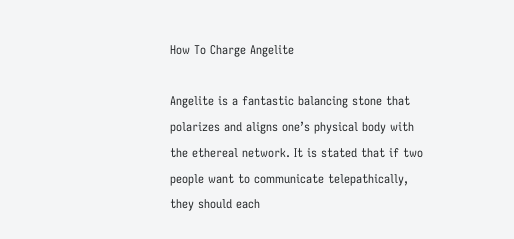How To Charge Angelite

Angelite is a fantastic balancing stone that polarizes and aligns one’s physical body with the ethereal network. It is stated that if two people want to communicate telepathically, they should each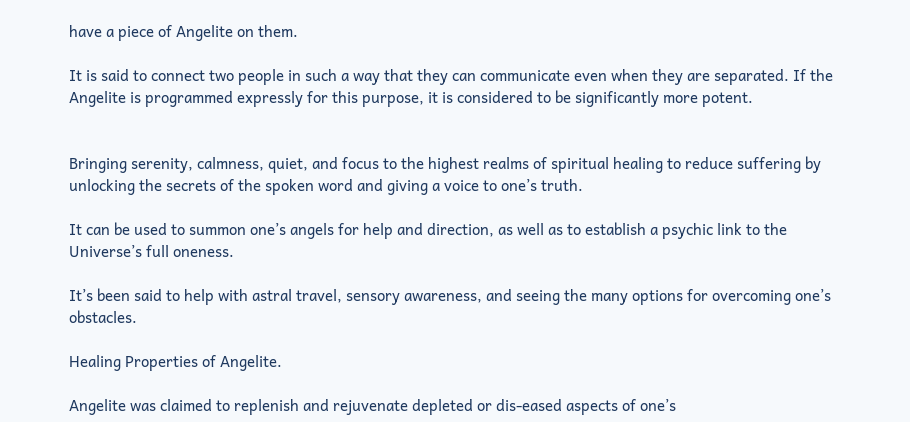have a piece of Angelite on them.

It is said to connect two people in such a way that they can communicate even when they are separated. If the Angelite is programmed expressly for this purpose, it is considered to be significantly more potent.


Bringing serenity, calmness, quiet, and focus to the highest realms of spiritual healing to reduce suffering by unlocking the secrets of the spoken word and giving a voice to one’s truth.

It can be used to summon one’s angels for help and direction, as well as to establish a psychic link to the Universe’s full oneness.

It’s been said to help with astral travel, sensory awareness, and seeing the many options for overcoming one’s obstacles.

Healing Properties of Angelite.

Angelite was claimed to replenish and rejuvenate depleted or dis-eased aspects of one’s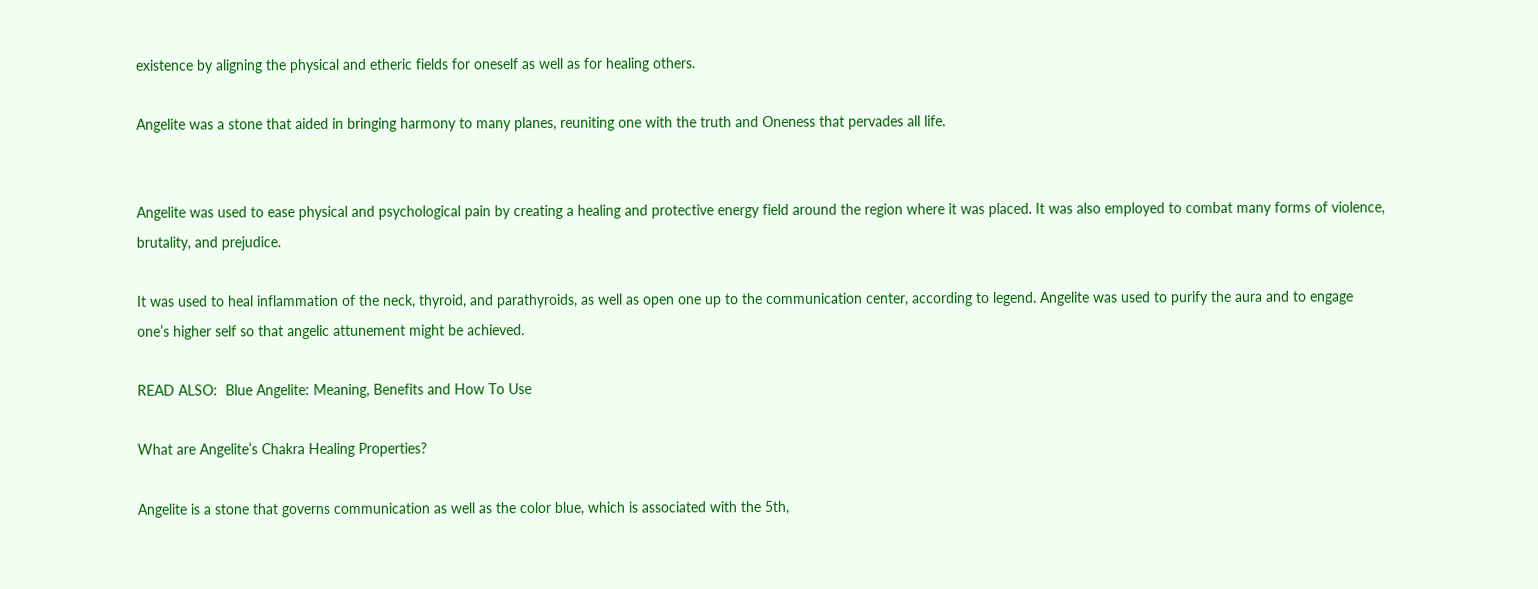existence by aligning the physical and etheric fields for oneself as well as for healing others.

Angelite was a stone that aided in bringing harmony to many planes, reuniting one with the truth and Oneness that pervades all life.


Angelite was used to ease physical and psychological pain by creating a healing and protective energy field around the region where it was placed. It was also employed to combat many forms of violence, brutality, and prejudice.

It was used to heal inflammation of the neck, thyroid, and parathyroids, as well as open one up to the communication center, according to legend. Angelite was used to purify the aura and to engage one’s higher self so that angelic attunement might be achieved.

READ ALSO:  Blue Angelite: Meaning, Benefits and How To Use

What are Angelite’s Chakra Healing Properties?

Angelite is a stone that governs communication as well as the color blue, which is associated with the 5th,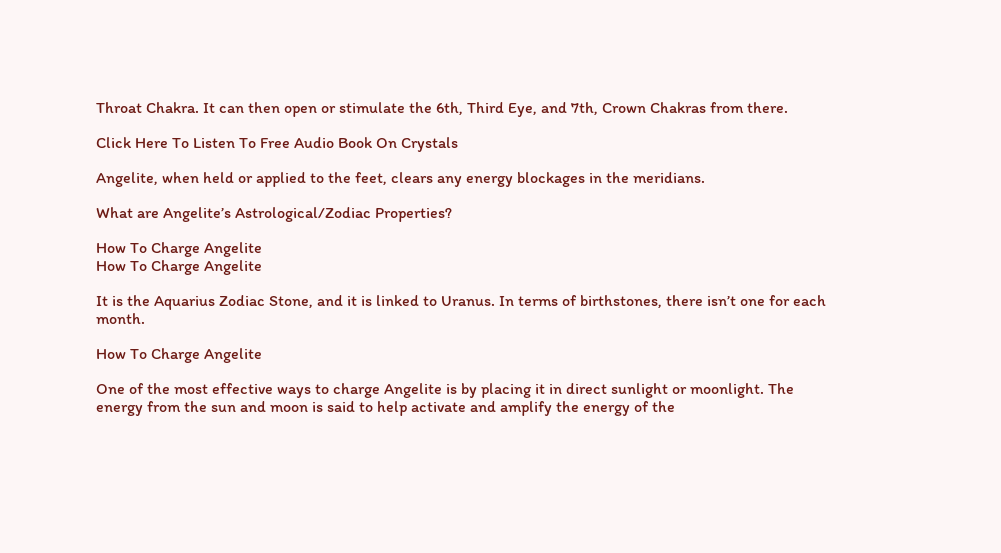Throat Chakra. It can then open or stimulate the 6th, Third Eye, and 7th, Crown Chakras from there.

Click Here To Listen To Free Audio Book On Crystals

Angelite, when held or applied to the feet, clears any energy blockages in the meridians.

What are Angelite’s Astrological/Zodiac Properties?

How To Charge Angelite
How To Charge Angelite

It is the Aquarius Zodiac Stone, and it is linked to Uranus. In terms of birthstones, there isn’t one for each month.

How To Charge Angelite

One of the most effective ways to charge Angelite is by placing it in direct sunlight or moonlight. The energy from the sun and moon is said to help activate and amplify the energy of the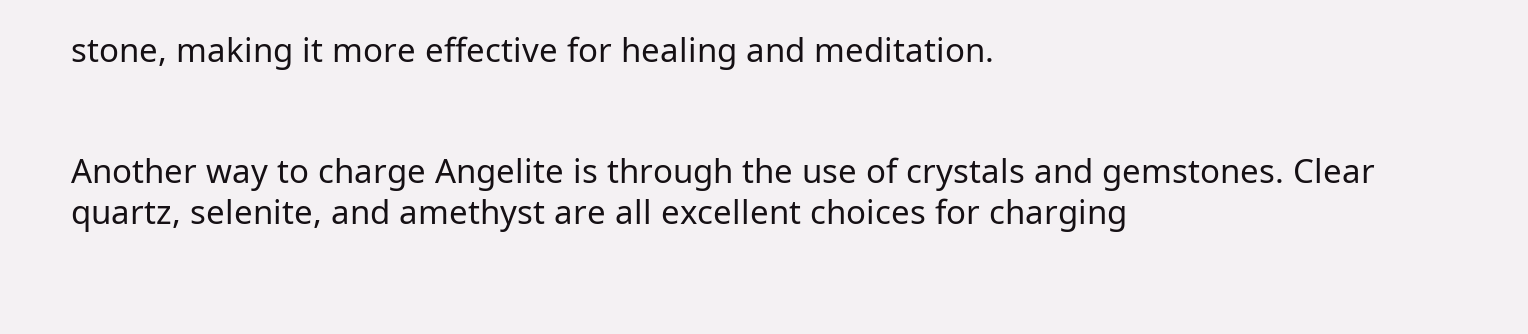stone, making it more effective for healing and meditation.


Another way to charge Angelite is through the use of crystals and gemstones. Clear quartz, selenite, and amethyst are all excellent choices for charging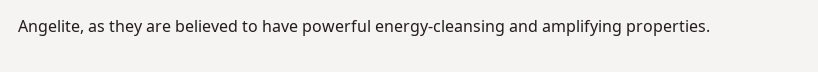Angelite, as they are believed to have powerful energy-cleansing and amplifying properties.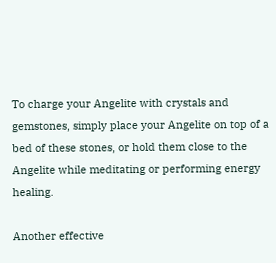To charge your Angelite with crystals and gemstones, simply place your Angelite on top of a bed of these stones, or hold them close to the Angelite while meditating or performing energy healing.

Another effective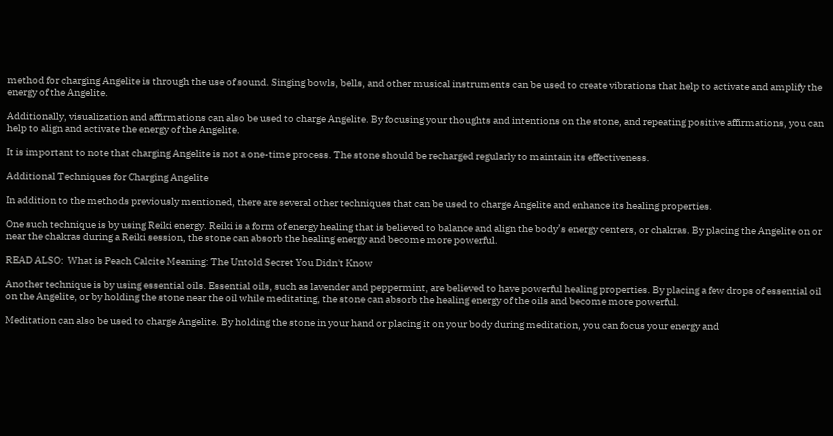method for charging Angelite is through the use of sound. Singing bowls, bells, and other musical instruments can be used to create vibrations that help to activate and amplify the energy of the Angelite.

Additionally, visualization and affirmations can also be used to charge Angelite. By focusing your thoughts and intentions on the stone, and repeating positive affirmations, you can help to align and activate the energy of the Angelite.

It is important to note that charging Angelite is not a one-time process. The stone should be recharged regularly to maintain its effectiveness.

Additional Techniques for Charging Angelite

In addition to the methods previously mentioned, there are several other techniques that can be used to charge Angelite and enhance its healing properties.

One such technique is by using Reiki energy. Reiki is a form of energy healing that is believed to balance and align the body’s energy centers, or chakras. By placing the Angelite on or near the chakras during a Reiki session, the stone can absorb the healing energy and become more powerful.

READ ALSO:  What is Peach Calcite Meaning: The Untold Secret You Didn't Know

Another technique is by using essential oils. Essential oils, such as lavender and peppermint, are believed to have powerful healing properties. By placing a few drops of essential oil on the Angelite, or by holding the stone near the oil while meditating, the stone can absorb the healing energy of the oils and become more powerful.

Meditation can also be used to charge Angelite. By holding the stone in your hand or placing it on your body during meditation, you can focus your energy and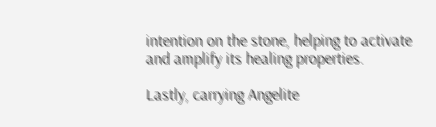intention on the stone, helping to activate and amplify its healing properties.

Lastly, carrying Angelite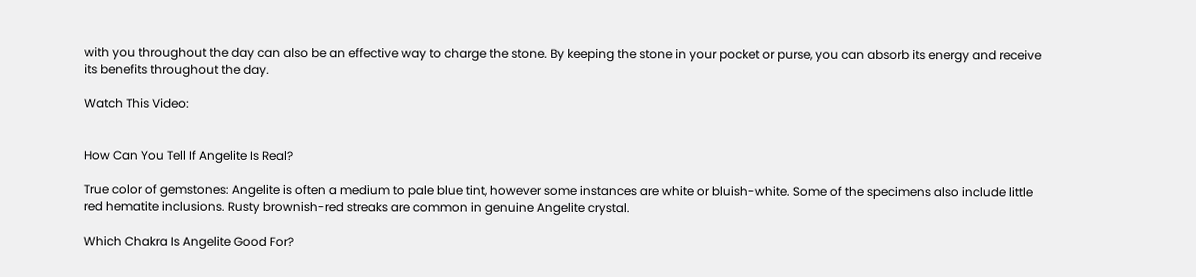with you throughout the day can also be an effective way to charge the stone. By keeping the stone in your pocket or purse, you can absorb its energy and receive its benefits throughout the day.

Watch This Video:


How Can You Tell If Angelite Is Real?

True color of gemstones: Angelite is often a medium to pale blue tint, however some instances are white or bluish-white. Some of the specimens also include little red hematite inclusions. Rusty brownish-red streaks are common in genuine Angelite crystal.

Which Chakra Is Angelite Good For?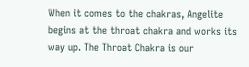When it comes to the chakras, Angelite begins at the throat chakra and works its way up. The Throat Chakra is our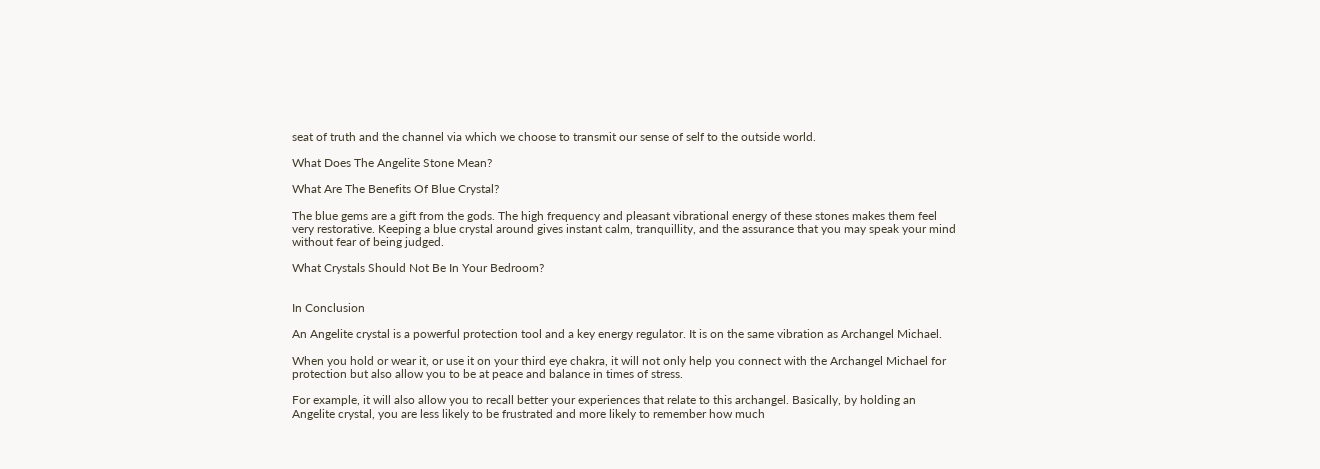seat of truth and the channel via which we choose to transmit our sense of self to the outside world.

What Does The Angelite Stone Mean?

What Are The Benefits Of Blue Crystal?

The blue gems are a gift from the gods. The high frequency and pleasant vibrational energy of these stones makes them feel very restorative. Keeping a blue crystal around gives instant calm, tranquillity, and the assurance that you may speak your mind without fear of being judged.

What Crystals Should Not Be In Your Bedroom?


In Conclusion

An Angelite crystal is a powerful protection tool and a key energy regulator. It is on the same vibration as Archangel Michael.

When you hold or wear it, or use it on your third eye chakra, it will not only help you connect with the Archangel Michael for protection but also allow you to be at peace and balance in times of stress.

For example, it will also allow you to recall better your experiences that relate to this archangel. Basically, by holding an Angelite crystal, you are less likely to be frustrated and more likely to remember how much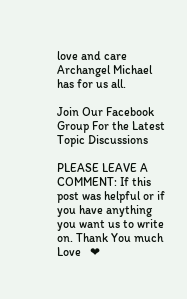love and care Archangel Michael has for us all.

Join Our Facebook Group For the Latest Topic Discussions

PLEASE LEAVE A COMMENT: If this post was helpful or if you have anything you want us to write on. Thank You much Love   ❤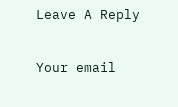Leave A Reply

Your email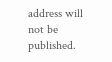address will not be published.